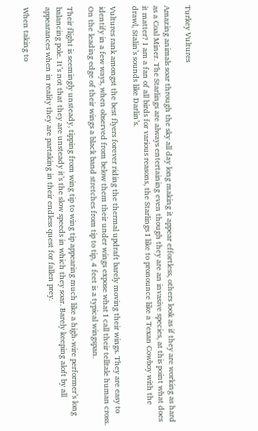Turkey Vultures

Amazing animals soar through the sky all day long making it appear effortless, others look as if they are working as hard as a Coal Miner. The Starlings are always entertaining even though they are an invasive species, at this point what does it matter? I am a fan of all birds for various reasons, the Starlings I like to pronounce like a Texan Cowboy with the drawl, Stalin’s sounds like Darlin’s.

Vultures rank amongst the best flyers forever riding the thermal updraft barely moving their wings. They are easy to identify in a few ways, when observed from below them their under wings expose what I call their telltale human cross. On the leading edge of their wings a black band stretches from tip to tip, 4 feet is a typical wingspan.

Their flight is seemingly unsteady, tipping from wing tip to wing tip appearing much like a high-wire performer’s long balancing pole. It’s not that they are unsteady it’s the slow speeds in which they soar. Barely keeping aloft by all appearances when in reality they are partaking in their endless quest for fallen prey.

When taking to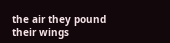the air they pound their wings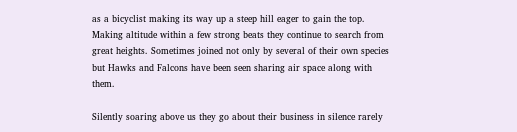as a bicyclist making its way up a steep hill eager to gain the top. Making altitude within a few strong beats they continue to search from great heights. Sometimes joined not only by several of their own species but Hawks and Falcons have been seen sharing air space along with them.

Silently soaring above us they go about their business in silence rarely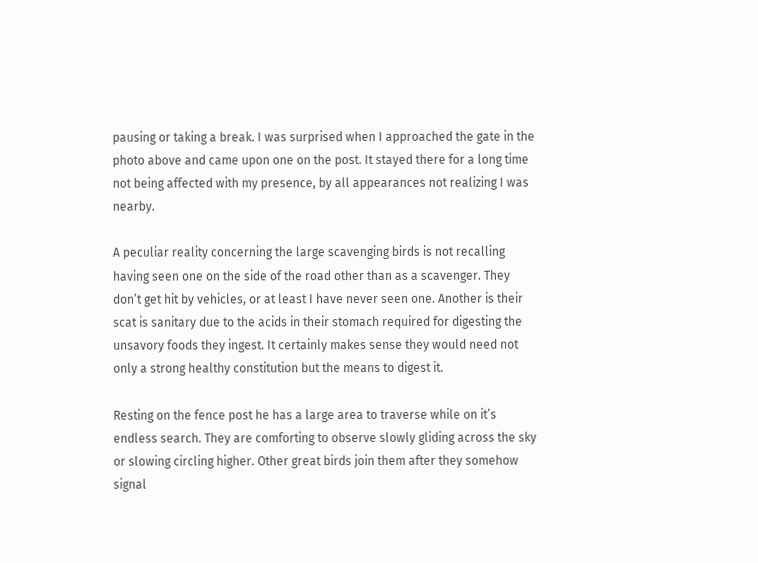pausing or taking a break. I was surprised when I approached the gate in the photo above and came upon one on the post. It stayed there for a long time not being affected with my presence, by all appearances not realizing I was nearby.

A peculiar reality concerning the large scavenging birds is not recalling having seen one on the side of the road other than as a scavenger. They don’t get hit by vehicles, or at least I have never seen one. Another is their scat is sanitary due to the acids in their stomach required for digesting the unsavory foods they ingest. It certainly makes sense they would need not only a strong healthy constitution but the means to digest it.

Resting on the fence post he has a large area to traverse while on it’s endless search. They are comforting to observe slowly gliding across the sky or slowing circling higher. Other great birds join them after they somehow signal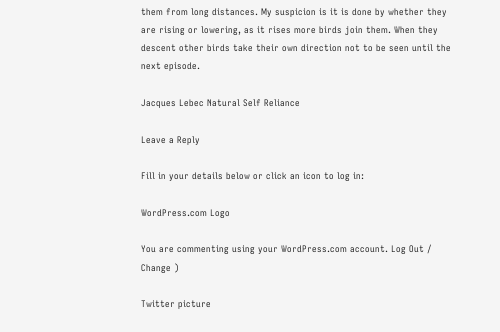them from long distances. My suspicion is it is done by whether they are rising or lowering, as it rises more birds join them. When they descent other birds take their own direction not to be seen until the next episode.

Jacques Lebec Natural Self Reliance

Leave a Reply

Fill in your details below or click an icon to log in:

WordPress.com Logo

You are commenting using your WordPress.com account. Log Out /  Change )

Twitter picture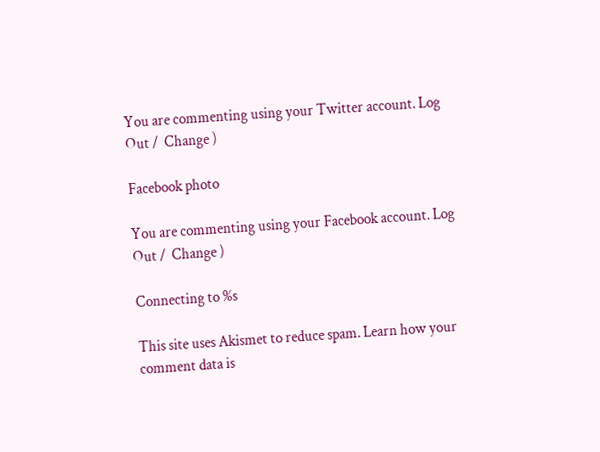You are commenting using your Twitter account. Log Out /  Change )

Facebook photo

You are commenting using your Facebook account. Log Out /  Change )

Connecting to %s

This site uses Akismet to reduce spam. Learn how your comment data is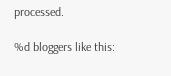processed.

%d bloggers like this: